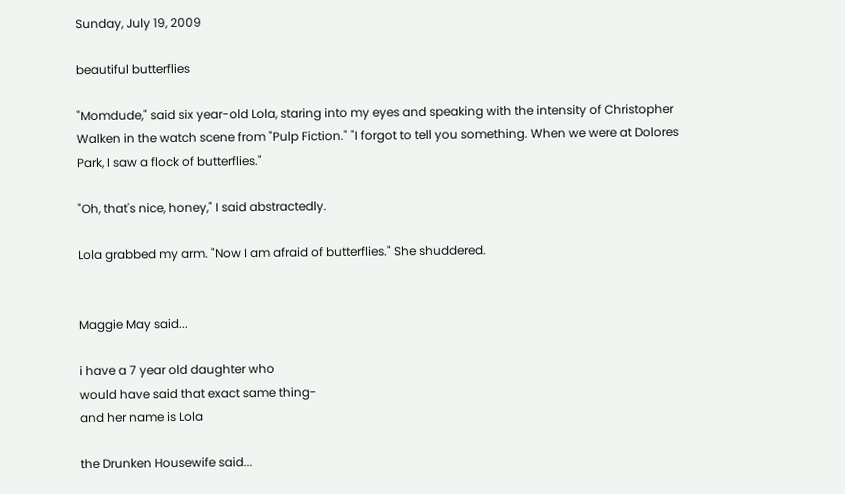Sunday, July 19, 2009

beautiful butterflies

"Momdude," said six year-old Lola, staring into my eyes and speaking with the intensity of Christopher Walken in the watch scene from "Pulp Fiction." "I forgot to tell you something. When we were at Dolores Park, I saw a flock of butterflies."

"Oh, that's nice, honey," I said abstractedly.

Lola grabbed my arm. "Now I am afraid of butterflies." She shuddered.


Maggie May said...

i have a 7 year old daughter who
would have said that exact same thing-
and her name is Lola

the Drunken Housewife said...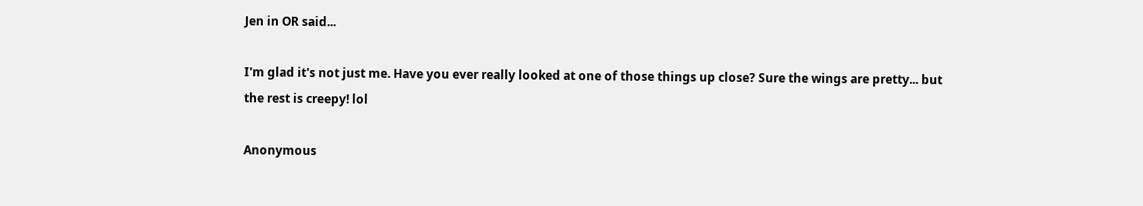Jen in OR said...

I'm glad it's not just me. Have you ever really looked at one of those things up close? Sure the wings are pretty... but the rest is creepy! lol

Anonymous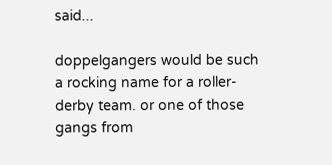said...

doppelgangers would be such a rocking name for a roller-derby team. or one of those gangs from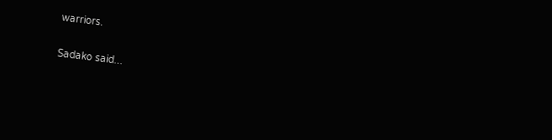warriors.

Sadako said...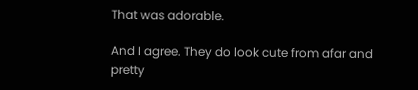That was adorable.

And I agree. They do look cute from afar and pretty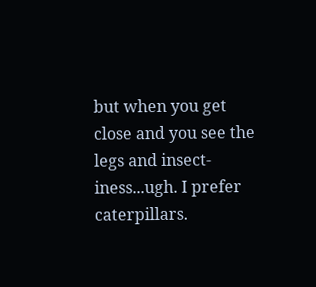but when you get close and you see the legs and insect-iness...ugh. I prefer caterpillars.